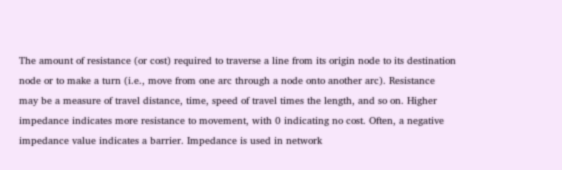The amount of resistance (or cost) required to traverse a line from its origin node to its destination node or to make a turn (i.e., move from one arc through a node onto another arc). Resistance may be a measure of travel distance, time, speed of travel times the length, and so on. Higher impedance indicates more resistance to movement, with 0 indicating no cost. Often, a negative impedance value indicates a barrier. Impedance is used in network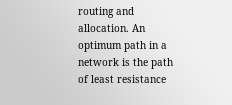routing and allocation. An optimum path in a network is the path of least resistance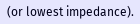(or lowest impedance).